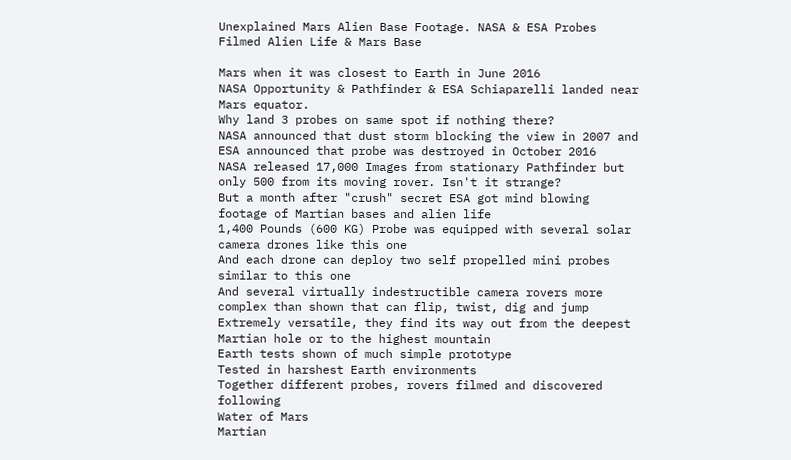Unexplained Mars Alien Base Footage. NASA & ESA Probes Filmed Alien Life & Mars Base

Mars when it was closest to Earth in June 2016
NASA Opportunity & Pathfinder & ESA Schiaparelli landed near Mars equator.
Why land 3 probes on same spot if nothing there?
NASA announced that dust storm blocking the view in 2007 and ESA announced that probe was destroyed in October 2016
NASA released 17,000 Images from stationary Pathfinder but only 500 from its moving rover. Isn't it strange?
But a month after "crush" secret ESA got mind blowing footage of Martian bases and alien life
1,400 Pounds (600 KG) Probe was equipped with several solar camera drones like this one
And each drone can deploy two self propelled mini probes similar to this one
And several virtually indestructible camera rovers more complex than shown that can flip, twist, dig and jump
Extremely versatile, they find its way out from the deepest Martian hole or to the highest mountain
Earth tests shown of much simple prototype
Tested in harshest Earth environments
Together different probes, rovers filmed and discovered following
Water of Mars
Martian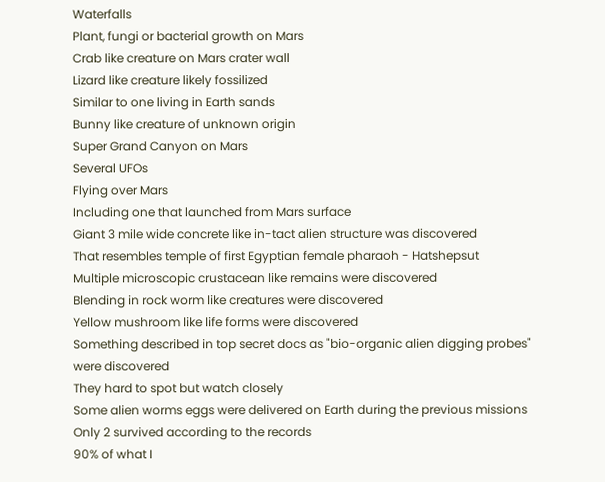Waterfalls
Plant, fungi or bacterial growth on Mars
Crab like creature on Mars crater wall
Lizard like creature likely fossilized
Similar to one living in Earth sands
Bunny like creature of unknown origin
Super Grand Canyon on Mars
Several UFOs
Flying over Mars
Including one that launched from Mars surface
Giant 3 mile wide concrete like in-tact alien structure was discovered
That resembles temple of first Egyptian female pharaoh - Hatshepsut
Multiple microscopic crustacean like remains were discovered
Blending in rock worm like creatures were discovered
Yellow mushroom like life forms were discovered
Something described in top secret docs as "bio-organic alien digging probes" were discovered
They hard to spot but watch closely
Some alien worms eggs were delivered on Earth during the previous missions
Only 2 survived according to the records
90% of what I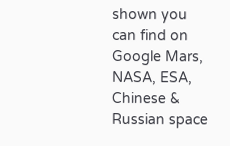shown you can find on Google Mars, NASA, ESA, Chinese & Russian space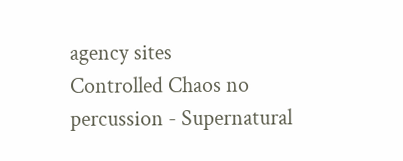agency sites
Controlled Chaos no percussion - Supernatural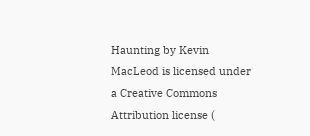Haunting by Kevin MacLeod is licensed under a Creative Commons Attribution license (